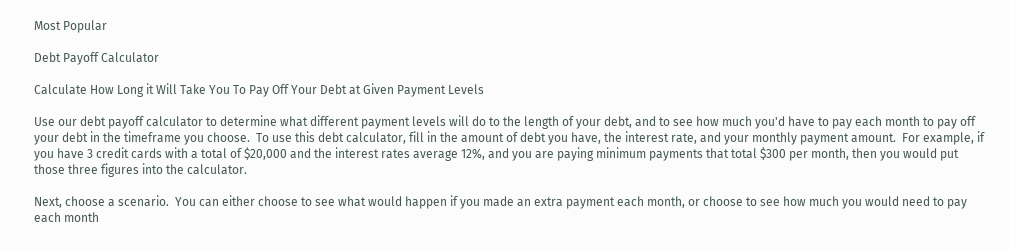Most Popular

Debt Payoff Calculator

Calculate How Long it Will Take You To Pay Off Your Debt at Given Payment Levels

Use our debt payoff calculator to determine what different payment levels will do to the length of your debt, and to see how much you'd have to pay each month to pay off your debt in the timeframe you choose.  To use this debt calculator, fill in the amount of debt you have, the interest rate, and your monthly payment amount.  For example, if you have 3 credit cards with a total of $20,000 and the interest rates average 12%, and you are paying minimum payments that total $300 per month, then you would put those three figures into the calculator.

Next, choose a scenario.  You can either choose to see what would happen if you made an extra payment each month, or choose to see how much you would need to pay each month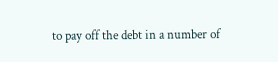to pay off the debt in a number of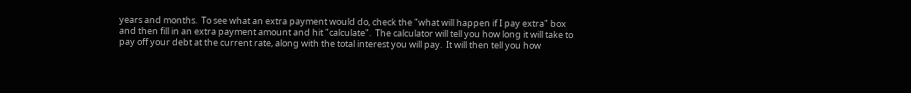years and months.  To see what an extra payment would do, check the "what will happen if I pay extra" box and then fill in an extra payment amount and hit "calculate".  The calculator will tell you how long it will take to pay off your debt at the current rate, along with the total interest you will pay.  It will then tell you how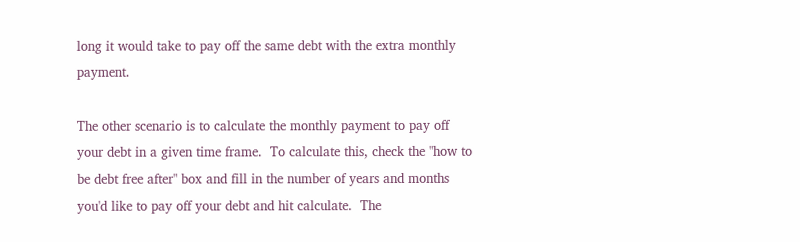long it would take to pay off the same debt with the extra monthly payment.

The other scenario is to calculate the monthly payment to pay off your debt in a given time frame.  To calculate this, check the "how to be debt free after" box and fill in the number of years and months you'd like to pay off your debt and hit calculate.  The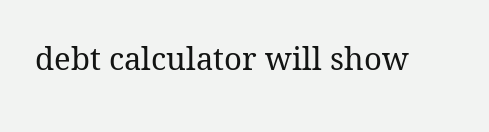debt calculator will show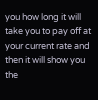you how long it will take you to pay off at your current rate and then it will show you the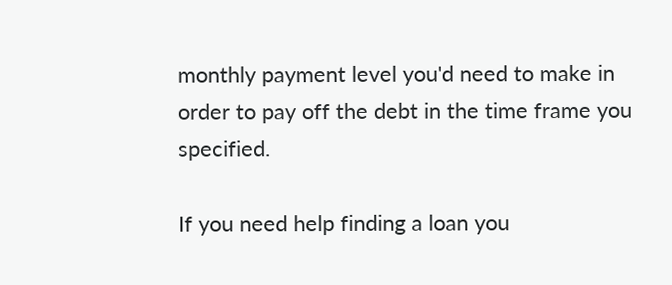monthly payment level you'd need to make in order to pay off the debt in the time frame you specified.

If you need help finding a loan you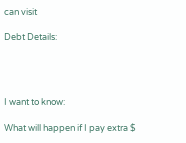can visit

Debt Details:




I want to know:

What will happen if I pay extra $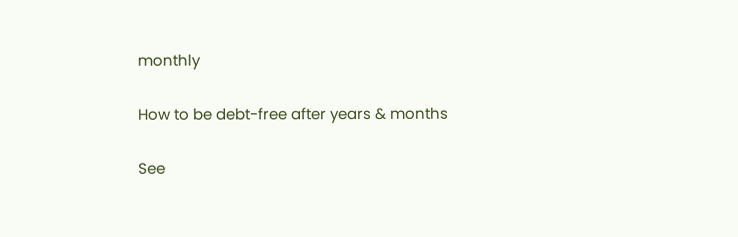monthly

How to be debt-free after years & months

See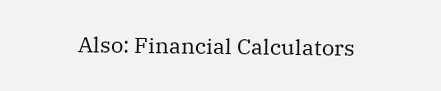Also: Financial Calculators